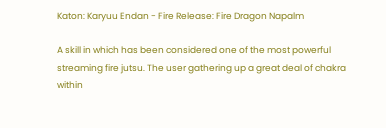Katon: Karyuu Endan - Fire Release: Fire Dragon Napalm

A skill in which has been considered one of the most powerful streaming fire jutsu. The user gathering up a great deal of chakra within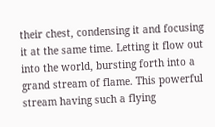their chest, condensing it and focusing it at the same time. Letting it flow out into the world, bursting forth into a grand stream of flame. This powerful stream having such a flying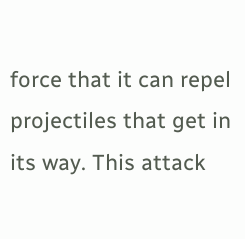force that it can repel projectiles that get in its way. This attack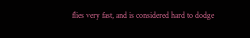flies very fast, and is considered hard to dodge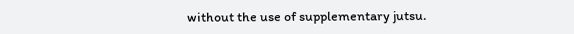without the use of supplementary jutsu.